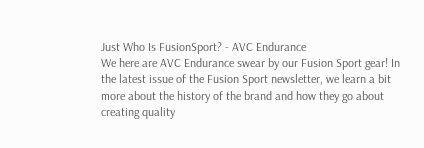Just Who Is FusionSport? - AVC Endurance
We here are AVC Endurance swear by our Fusion Sport gear! In the latest issue of the Fusion Sport newsletter, we learn a bit more about the history of the brand and how they go about creating quality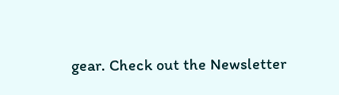gear. Check out the Newsletter